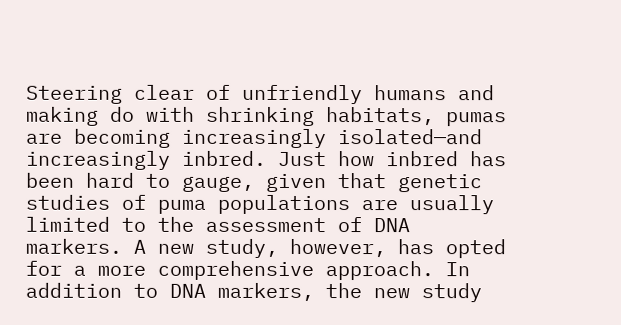Steering clear of unfriendly humans and making do with shrinking habitats, pumas are becoming increasingly isolated—and increasingly inbred. Just how inbred has been hard to gauge, given that genetic studies of puma populations are usually limited to the assessment of DNA markers. A new study, however, has opted for a more comprehensive approach. In addition to DNA markers, the new study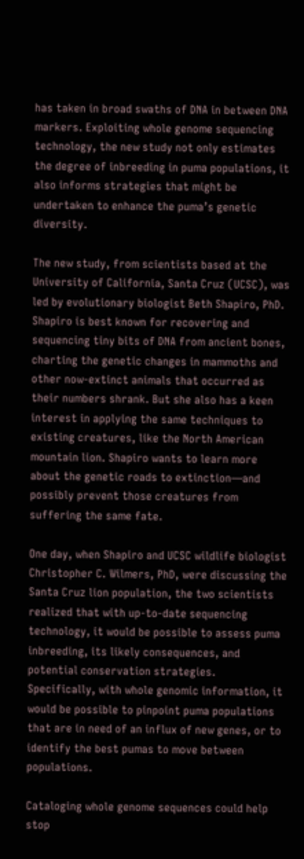has taken in broad swaths of DNA in between DNA markers. Exploiting whole genome sequencing technology, the new study not only estimates the degree of inbreeding in puma populations, it also informs strategies that might be undertaken to enhance the puma’s genetic diversity.

The new study, from scientists based at the University of California, Santa Cruz (UCSC), was led by evolutionary biologist Beth Shapiro, PhD. Shapiro is best known for recovering and sequencing tiny bits of DNA from ancient bones, charting the genetic changes in mammoths and other now-extinct animals that occurred as their numbers shrank. But she also has a keen interest in applying the same techniques to existing creatures, like the North American mountain lion. Shapiro wants to learn more about the genetic roads to extinction—and possibly prevent those creatures from suffering the same fate.

One day, when Shapiro and UCSC wildlife biologist Christopher C. Wilmers, PhD, were discussing the Santa Cruz lion population, the two scientists realized that with up-to-date sequencing technology, it would be possible to assess puma inbreeding, its likely consequences, and potential conservation strategies. Specifically, with whole genomic information, it would be possible to pinpoint puma populations that are in need of an influx of new genes, or to identify the best pumas to move between populations.

Cataloging whole genome sequences could help stop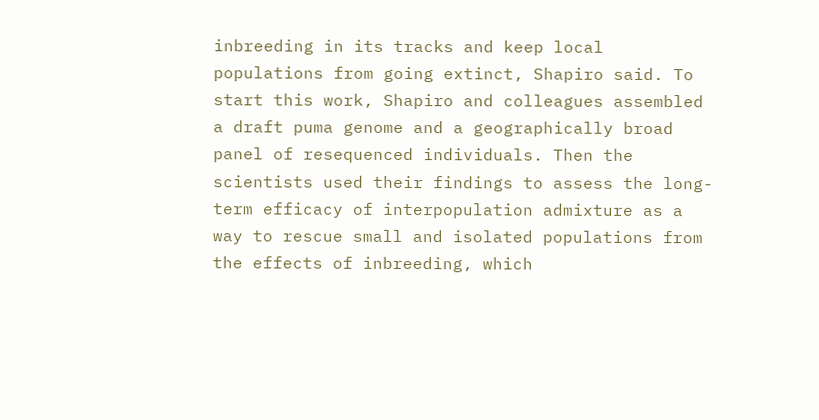inbreeding in its tracks and keep local populations from going extinct, Shapiro said. To start this work, Shapiro and colleagues assembled a draft puma genome and a geographically broad panel of resequenced individuals. Then the scientists used their findings to assess the long-term efficacy of interpopulation admixture as a way to rescue small and isolated populations from the effects of inbreeding, which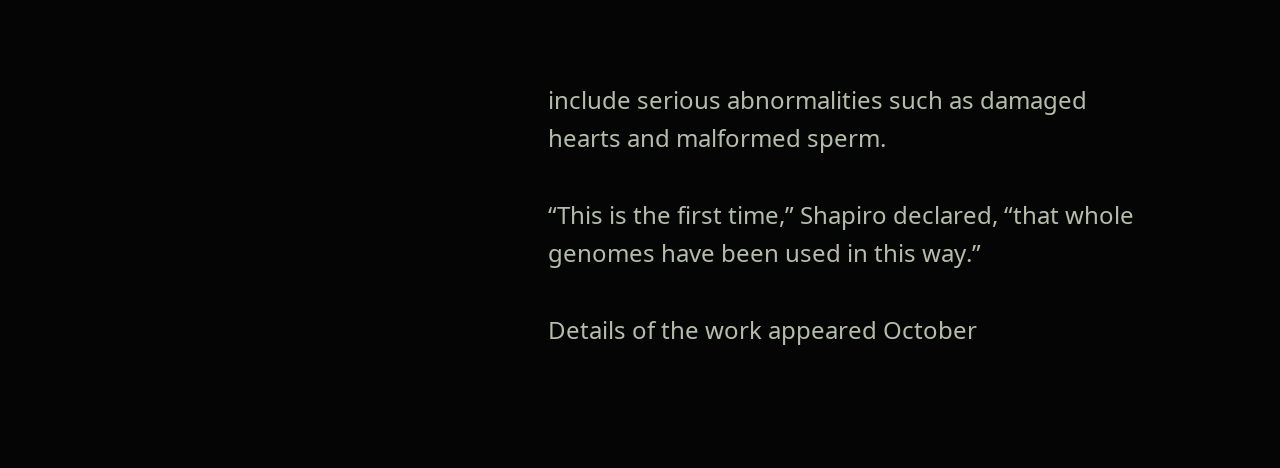include serious abnormalities such as damaged hearts and malformed sperm.

“This is the first time,” Shapiro declared, “that whole genomes have been used in this way.”

Details of the work appeared October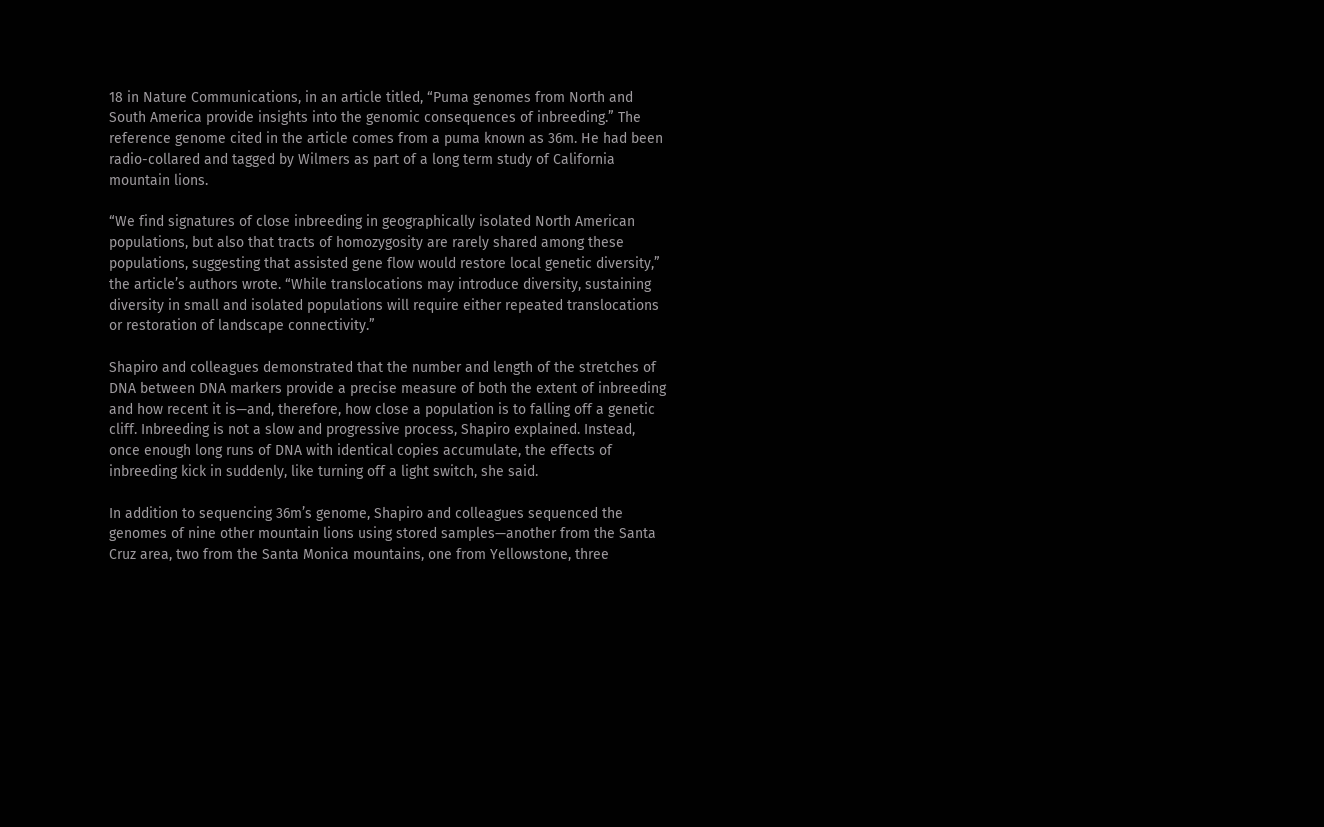18 in Nature Communications, in an article titled, “Puma genomes from North and South America provide insights into the genomic consequences of inbreeding.” The reference genome cited in the article comes from a puma known as 36m. He had been radio-collared and tagged by Wilmers as part of a long term study of California mountain lions.

“We find signatures of close inbreeding in geographically isolated North American populations, but also that tracts of homozygosity are rarely shared among these populations, suggesting that assisted gene flow would restore local genetic diversity,” the article’s authors wrote. “While translocations may introduce diversity, sustaining diversity in small and isolated populations will require either repeated translocations or restoration of landscape connectivity.”

Shapiro and colleagues demonstrated that the number and length of the stretches of DNA between DNA markers provide a precise measure of both the extent of inbreeding and how recent it is—and, therefore, how close a population is to falling off a genetic cliff. Inbreeding is not a slow and progressive process, Shapiro explained. Instead, once enough long runs of DNA with identical copies accumulate, the effects of inbreeding kick in suddenly, like turning off a light switch, she said.

In addition to sequencing 36m’s genome, Shapiro and colleagues sequenced the genomes of nine other mountain lions using stored samples—another from the Santa Cruz area, two from the Santa Monica mountains, one from Yellowstone, three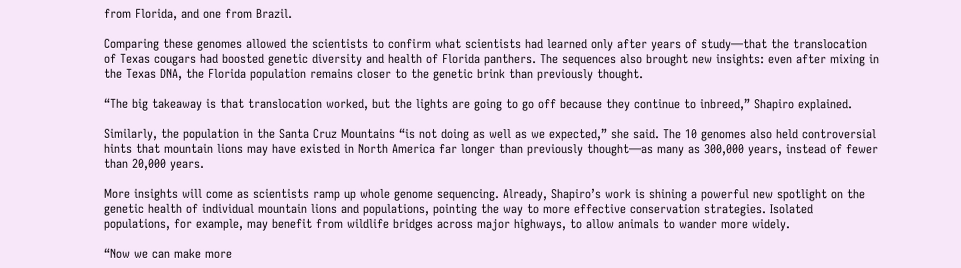from Florida, and one from Brazil.

Comparing these genomes allowed the scientists to confirm what scientists had learned only after years of study—that the translocation of Texas cougars had boosted genetic diversity and health of Florida panthers. The sequences also brought new insights: even after mixing in the Texas DNA, the Florida population remains closer to the genetic brink than previously thought.

“The big takeaway is that translocation worked, but the lights are going to go off because they continue to inbreed,” Shapiro explained.

Similarly, the population in the Santa Cruz Mountains “is not doing as well as we expected,” she said. The 10 genomes also held controversial hints that mountain lions may have existed in North America far longer than previously thought—as many as 300,000 years, instead of fewer than 20,000 years.

More insights will come as scientists ramp up whole genome sequencing. Already, Shapiro’s work is shining a powerful new spotlight on the genetic health of individual mountain lions and populations, pointing the way to more effective conservation strategies. Isolated populations, for example, may benefit from wildlife bridges across major highways, to allow animals to wander more widely.

“Now we can make more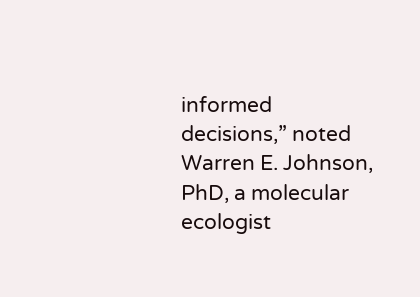informed decisions,” noted Warren E. Johnson, PhD, a molecular ecologist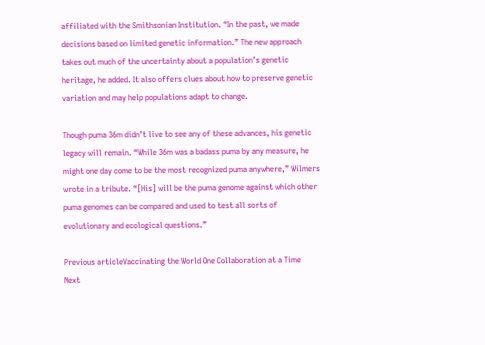affiliated with the Smithsonian Institution. “In the past, we made decisions based on limited genetic information.” The new approach takes out much of the uncertainty about a population’s genetic heritage, he added. It also offers clues about how to preserve genetic variation and may help populations adapt to change.

Though puma 36m didn’t live to see any of these advances, his genetic legacy will remain. “While 36m was a badass puma by any measure, he might one day come to be the most recognized puma anywhere,” Wilmers wrote in a tribute. “[His] will be the puma genome against which other puma genomes can be compared and used to test all sorts of evolutionary and ecological questions.”

Previous articleVaccinating the World One Collaboration at a Time
Next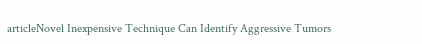articleNovel Inexpensive Technique Can Identify Aggressive Tumors